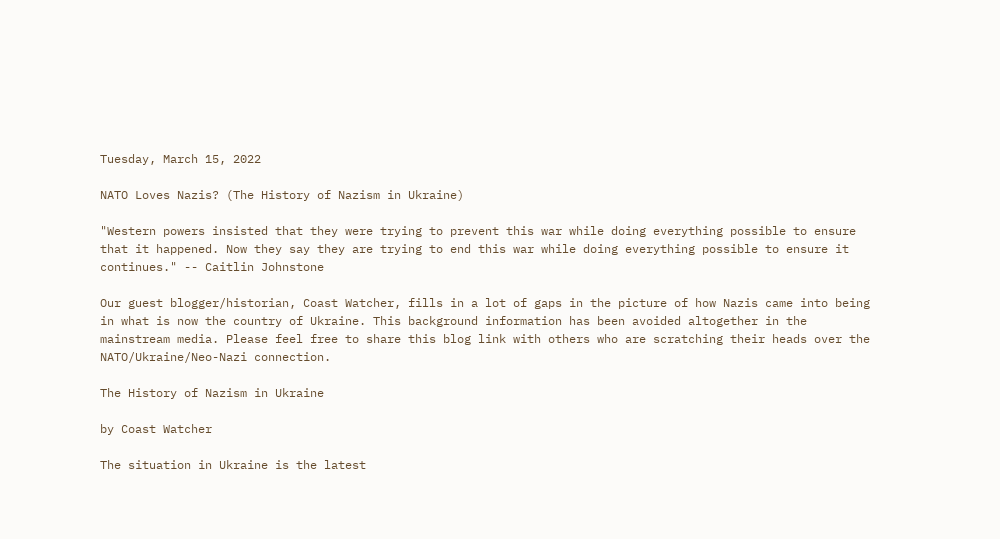Tuesday, March 15, 2022

NATO Loves Nazis? (The History of Nazism in Ukraine)

"Western powers insisted that they were trying to prevent this war while doing everything possible to ensure that it happened. Now they say they are trying to end this war while doing everything possible to ensure it continues." -- Caitlin Johnstone

Our guest blogger/historian, Coast Watcher, fills in a lot of gaps in the picture of how Nazis came into being in what is now the country of Ukraine. This background information has been avoided altogether in the mainstream media. Please feel free to share this blog link with others who are scratching their heads over the NATO/Ukraine/Neo-Nazi connection.

The History of Nazism in Ukraine

by Coast Watcher

The situation in Ukraine is the latest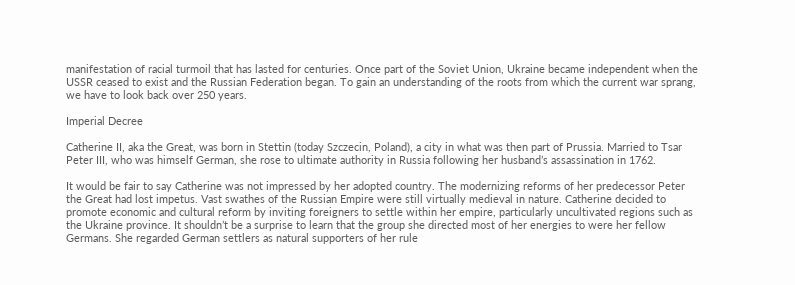manifestation of racial turmoil that has lasted for centuries. Once part of the Soviet Union, Ukraine became independent when the USSR ceased to exist and the Russian Federation began. To gain an understanding of the roots from which the current war sprang, we have to look back over 250 years.

Imperial Decree

Catherine II, aka the Great, was born in Stettin (today Szczecin, Poland), a city in what was then part of Prussia. Married to Tsar Peter III, who was himself German, she rose to ultimate authority in Russia following her husband’s assassination in 1762.

It would be fair to say Catherine was not impressed by her adopted country. The modernizing reforms of her predecessor Peter the Great had lost impetus. Vast swathes of the Russian Empire were still virtually medieval in nature. Catherine decided to promote economic and cultural reform by inviting foreigners to settle within her empire, particularly uncultivated regions such as the Ukraine province. It shouldn’t be a surprise to learn that the group she directed most of her energies to were her fellow Germans. She regarded German settlers as natural supporters of her rule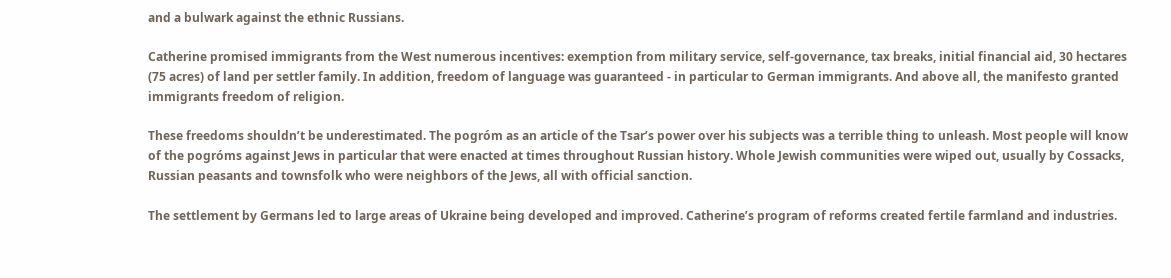and a bulwark against the ethnic Russians.

Catherine promised immigrants from the West numerous incentives: exemption from military service, self-governance, tax breaks, initial financial aid, 30 hectares (75 acres) of land per settler family. In addition, freedom of language was guaranteed - in particular to German immigrants. And above all, the manifesto granted immigrants freedom of religion.

These freedoms shouldn’t be underestimated. The pogróm as an article of the Tsar’s power over his subjects was a terrible thing to unleash. Most people will know of the pogróms against Jews in particular that were enacted at times throughout Russian history. Whole Jewish communities were wiped out, usually by Cossacks, Russian peasants and townsfolk who were neighbors of the Jews, all with official sanction.

The settlement by Germans led to large areas of Ukraine being developed and improved. Catherine’s program of reforms created fertile farmland and industries.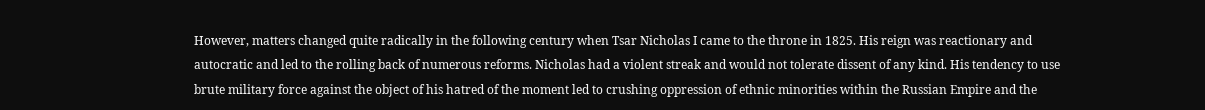However, matters changed quite radically in the following century when Tsar Nicholas I came to the throne in 1825. His reign was reactionary and autocratic and led to the rolling back of numerous reforms. Nicholas had a violent streak and would not tolerate dissent of any kind. His tendency to use brute military force against the object of his hatred of the moment led to crushing oppression of ethnic minorities within the Russian Empire and the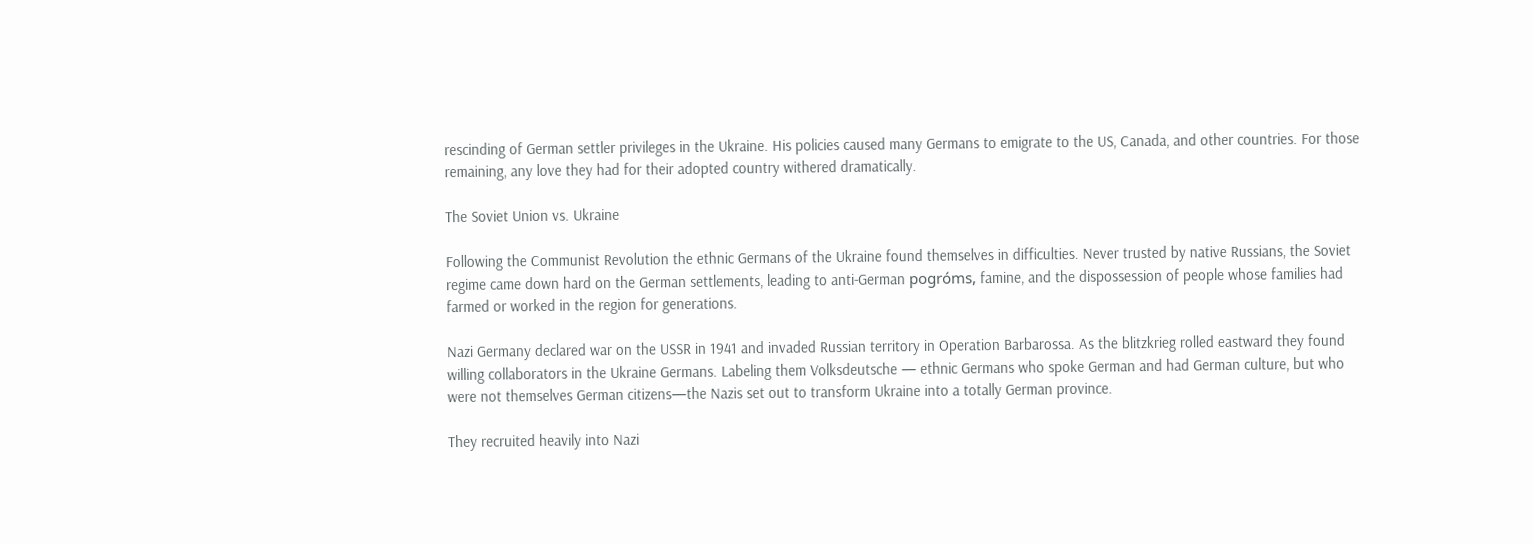rescinding of German settler privileges in the Ukraine. His policies caused many Germans to emigrate to the US, Canada, and other countries. For those remaining, any love they had for their adopted country withered dramatically.

The Soviet Union vs. Ukraine

Following the Communist Revolution the ethnic Germans of the Ukraine found themselves in difficulties. Never trusted by native Russians, the Soviet regime came down hard on the German settlements, leading to anti-German pogróms, famine, and the dispossession of people whose families had farmed or worked in the region for generations.

Nazi Germany declared war on the USSR in 1941 and invaded Russian territory in Operation Barbarossa. As the blitzkrieg rolled eastward they found willing collaborators in the Ukraine Germans. Labeling them Volksdeutsche — ethnic Germans who spoke German and had German culture, but who were not themselves German citizens—the Nazis set out to transform Ukraine into a totally German province.

They recruited heavily into Nazi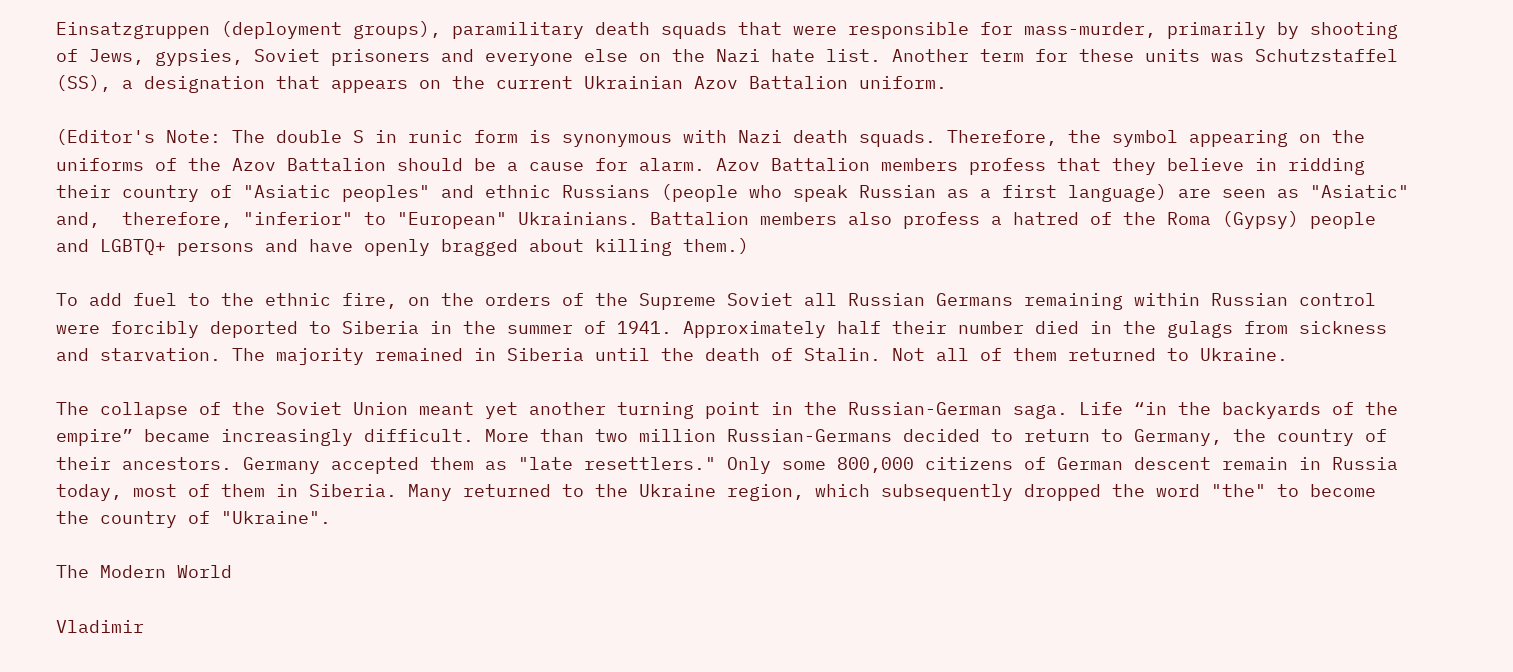Einsatzgruppen (deployment groups), paramilitary death squads that were responsible for mass-murder, primarily by shooting of Jews, gypsies, Soviet prisoners and everyone else on the Nazi hate list. Another term for these units was Schutzstaffel (SS), a designation that appears on the current Ukrainian Azov Battalion uniform.

(Editor's Note: The double S in runic form is synonymous with Nazi death squads. Therefore, the symbol appearing on the uniforms of the Azov Battalion should be a cause for alarm. Azov Battalion members profess that they believe in ridding their country of "Asiatic peoples" and ethnic Russians (people who speak Russian as a first language) are seen as "Asiatic" and,  therefore, "inferior" to "European" Ukrainians. Battalion members also profess a hatred of the Roma (Gypsy) people and LGBTQ+ persons and have openly bragged about killing them.)

To add fuel to the ethnic fire, on the orders of the Supreme Soviet all Russian Germans remaining within Russian control were forcibly deported to Siberia in the summer of 1941. Approximately half their number died in the gulags from sickness and starvation. The majority remained in Siberia until the death of Stalin. Not all of them returned to Ukraine.

The collapse of the Soviet Union meant yet another turning point in the Russian-German saga. Life “in the backyards of the empire” became increasingly difficult. More than two million Russian-Germans decided to return to Germany, the country of their ancestors. Germany accepted them as "late resettlers." Only some 800,000 citizens of German descent remain in Russia today, most of them in Siberia. Many returned to the Ukraine region, which subsequently dropped the word "the" to become the country of "Ukraine".

The Modern World

Vladimir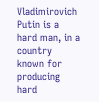Vladimirovich Putin is a hard man, in a country known for producing hard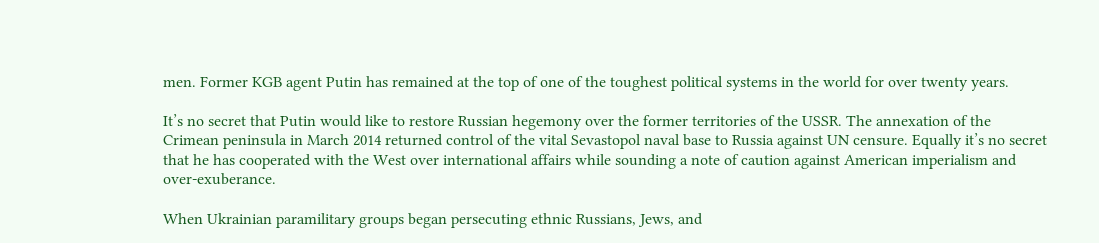men. Former KGB agent Putin has remained at the top of one of the toughest political systems in the world for over twenty years.

It’s no secret that Putin would like to restore Russian hegemony over the former territories of the USSR. The annexation of the Crimean peninsula in March 2014 returned control of the vital Sevastopol naval base to Russia against UN censure. Equally it’s no secret that he has cooperated with the West over international affairs while sounding a note of caution against American imperialism and over-exuberance.

When Ukrainian paramilitary groups began persecuting ethnic Russians, Jews, and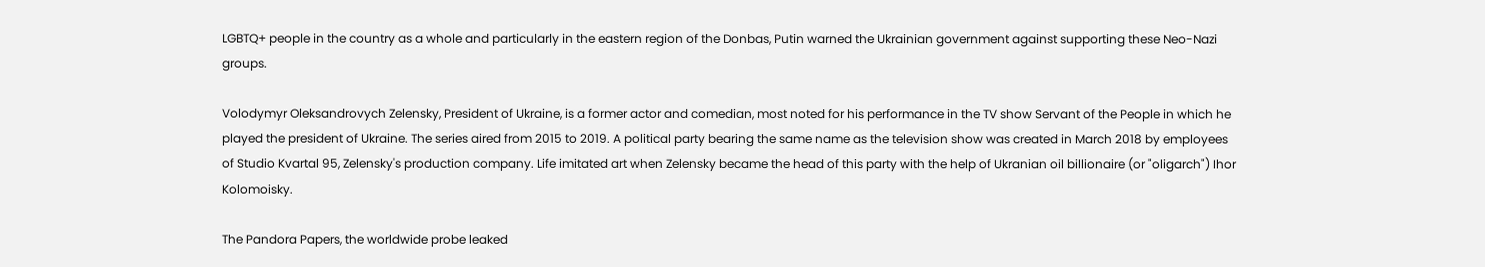LGBTQ+ people in the country as a whole and particularly in the eastern region of the Donbas, Putin warned the Ukrainian government against supporting these Neo-Nazi groups.

Volodymyr Oleksandrovych Zelensky, President of Ukraine, is a former actor and comedian, most noted for his performance in the TV show Servant of the People in which he played the president of Ukraine. The series aired from 2015 to 2019. A political party bearing the same name as the television show was created in March 2018 by employees of Studio Kvartal 95, Zelensky's production company. Life imitated art when Zelensky became the head of this party with the help of Ukranian oil billionaire (or "oligarch") Ihor Kolomoisky.

The Pandora Papers, the worldwide probe leaked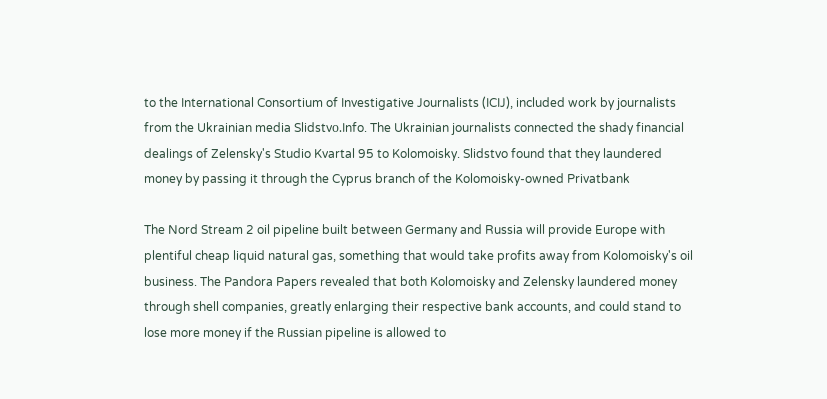to the International Consortium of Investigative Journalists (ICIJ), included work by journalists from the Ukrainian media Slidstvо.Info. The Ukrainian journalists connected the shady financial dealings of Zelensky's Studio Kvartal 95 to Kolomoisky. Slidstvo found that they laundered money by passing it through the Cyprus branch of the Kolomoisky-owned Privatbank

The Nord Stream 2 oil pipeline built between Germany and Russia will provide Europe with plentiful cheap liquid natural gas, something that would take profits away from Kolomoisky's oil business. The Pandora Papers revealed that both Kolomoisky and Zelensky laundered money through shell companies, greatly enlarging their respective bank accounts, and could stand to lose more money if the Russian pipeline is allowed to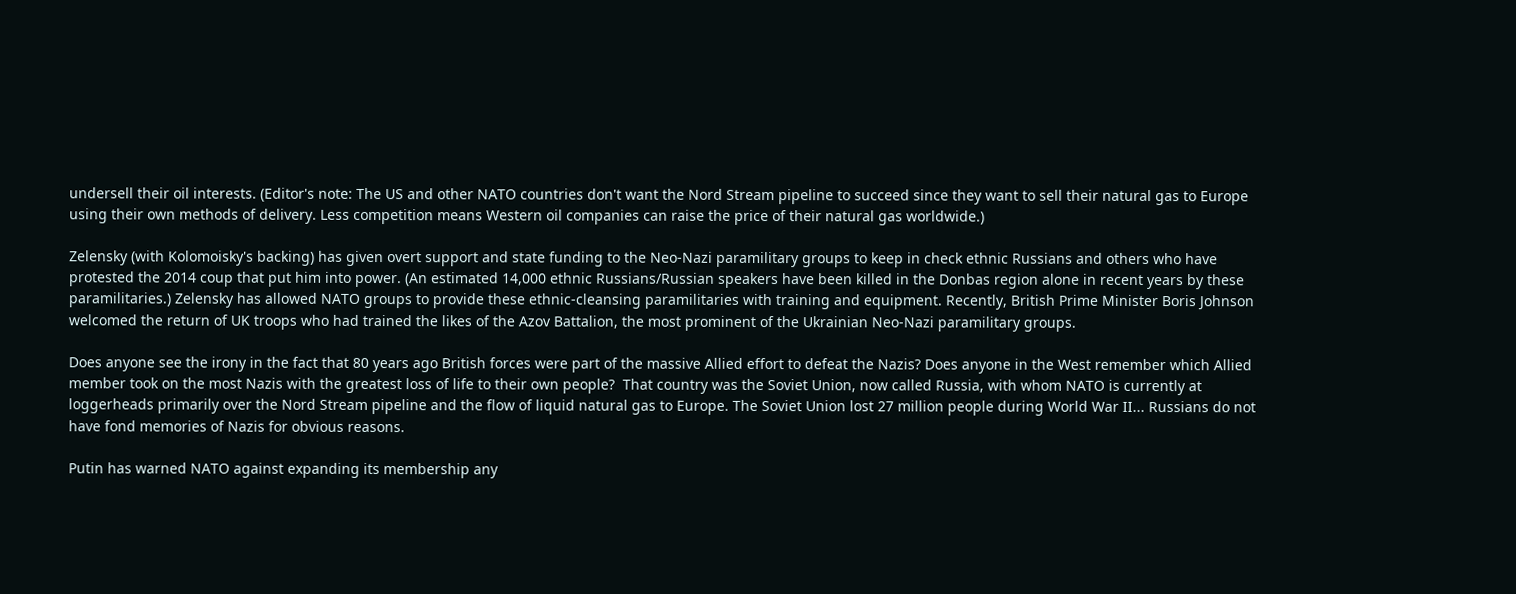undersell their oil interests. (Editor's note: The US and other NATO countries don't want the Nord Stream pipeline to succeed since they want to sell their natural gas to Europe using their own methods of delivery. Less competition means Western oil companies can raise the price of their natural gas worldwide.)

Zelensky (with Kolomoisky's backing) has given overt support and state funding to the Neo-Nazi paramilitary groups to keep in check ethnic Russians and others who have protested the 2014 coup that put him into power. (An estimated 14,000 ethnic Russians/Russian speakers have been killed in the Donbas region alone in recent years by these paramilitaries.) Zelensky has allowed NATO groups to provide these ethnic-cleansing paramilitaries with training and equipment. Recently, British Prime Minister Boris Johnson welcomed the return of UK troops who had trained the likes of the Azov Battalion, the most prominent of the Ukrainian Neo-Nazi paramilitary groups.

Does anyone see the irony in the fact that 80 years ago British forces were part of the massive Allied effort to defeat the Nazis? Does anyone in the West remember which Allied member took on the most Nazis with the greatest loss of life to their own people?  That country was the Soviet Union, now called Russia, with whom NATO is currently at loggerheads primarily over the Nord Stream pipeline and the flow of liquid natural gas to Europe. The Soviet Union lost 27 million people during World War II... Russians do not have fond memories of Nazis for obvious reasons.

Putin has warned NATO against expanding its membership any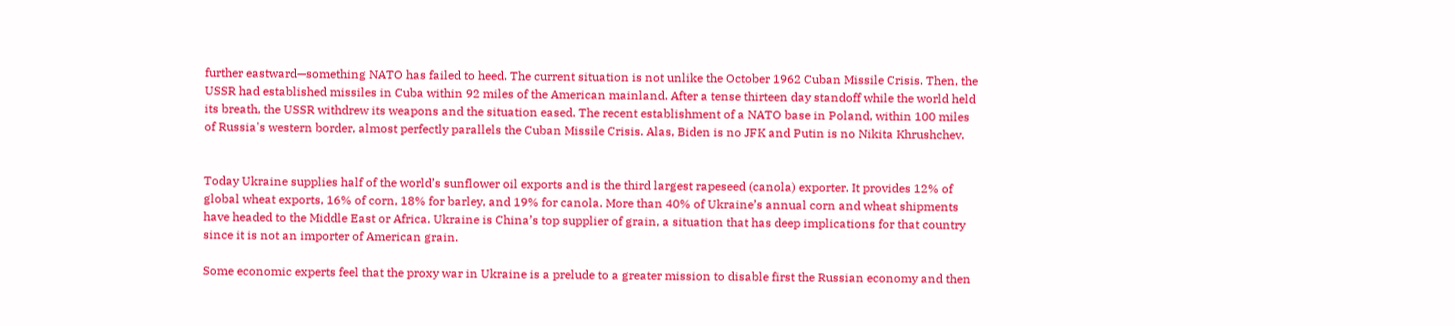further eastward—something NATO has failed to heed. The current situation is not unlike the October 1962 Cuban Missile Crisis. Then, the USSR had established missiles in Cuba within 92 miles of the American mainland. After a tense thirteen day standoff while the world held its breath, the USSR withdrew its weapons and the situation eased. The recent establishment of a NATO base in Poland, within 100 miles of Russia's western border, almost perfectly parallels the Cuban Missile Crisis. Alas, Biden is no JFK and Putin is no Nikita Khrushchev.


Today Ukraine supplies half of the world’s sunflower oil exports and is the third largest rapeseed (canola) exporter. It provides 12% of global wheat exports, 16% of corn, 18% for barley, and 19% for canola. More than 40% of Ukraine’s annual corn and wheat shipments have headed to the Middle East or Africa. Ukraine is China’s top supplier of grain, a situation that has deep implications for that country since it is not an importer of American grain.

Some economic experts feel that the proxy war in Ukraine is a prelude to a greater mission to disable first the Russian economy and then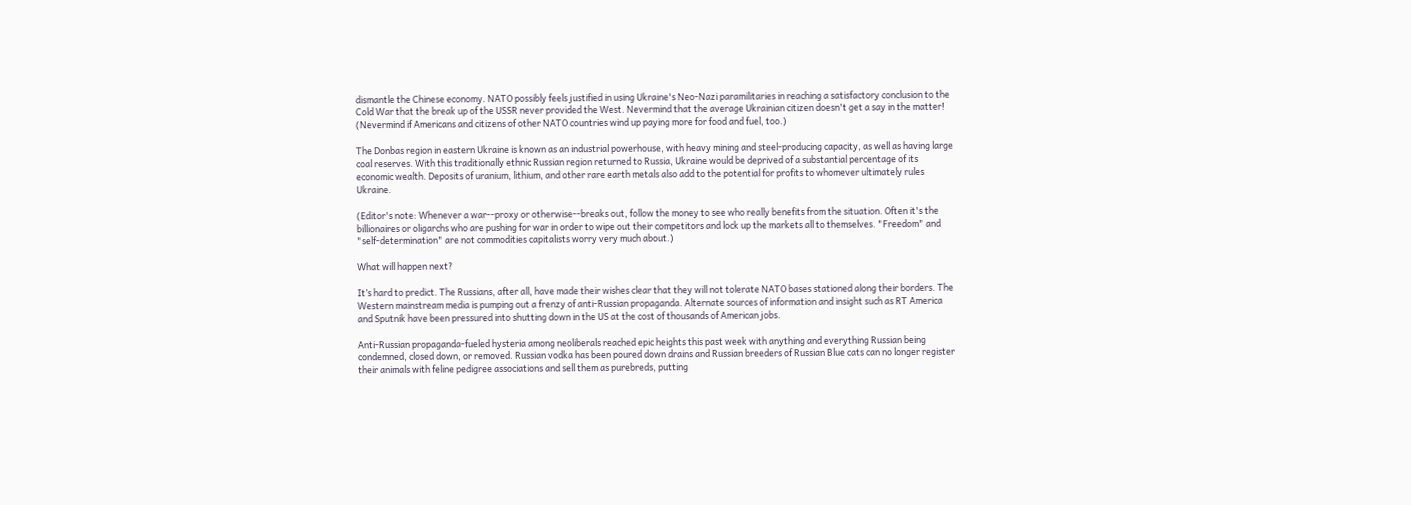dismantle the Chinese economy. NATO possibly feels justified in using Ukraine's Neo-Nazi paramilitaries in reaching a satisfactory conclusion to the Cold War that the break up of the USSR never provided the West. Nevermind that the average Ukrainian citizen doesn't get a say in the matter! (Nevermind if Americans and citizens of other NATO countries wind up paying more for food and fuel, too.)

The Donbas region in eastern Ukraine is known as an industrial powerhouse, with heavy mining and steel-producing capacity, as well as having large coal reserves. With this traditionally ethnic Russian region returned to Russia, Ukraine would be deprived of a substantial percentage of its economic wealth. Deposits of uranium, lithium, and other rare earth metals also add to the potential for profits to whomever ultimately rules Ukraine.

(Editor's note: Whenever a war--proxy or otherwise--breaks out, follow the money to see who really benefits from the situation. Often it's the billionaires or oligarchs who are pushing for war in order to wipe out their competitors and lock up the markets all to themselves. "Freedom" and "self-determination" are not commodities capitalists worry very much about.)

What will happen next?

It’s hard to predict. The Russians, after all, have made their wishes clear that they will not tolerate NATO bases stationed along their borders. The Western mainstream media is pumping out a frenzy of anti-Russian propaganda. Alternate sources of information and insight such as RT America and Sputnik have been pressured into shutting down in the US at the cost of thousands of American jobs.

Anti-Russian propaganda-fueled hysteria among neoliberals reached epic heights this past week with anything and everything Russian being condemned, closed down, or removed. Russian vodka has been poured down drains and Russian breeders of Russian Blue cats can no longer register their animals with feline pedigree associations and sell them as purebreds, putting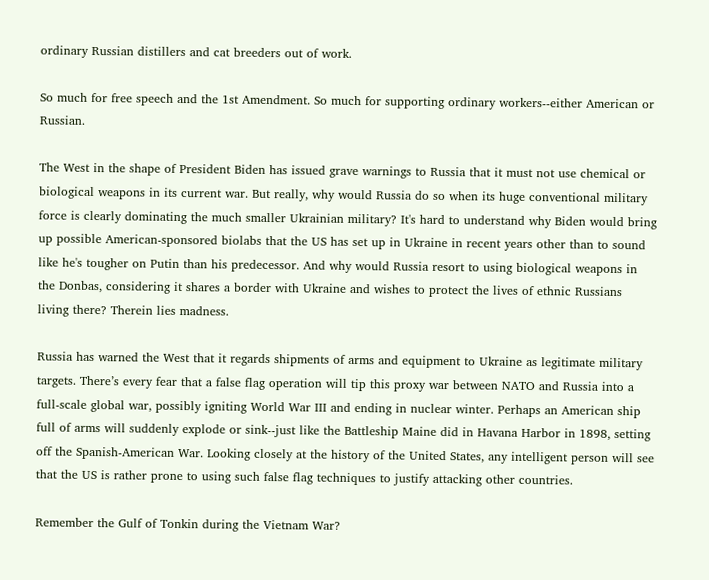ordinary Russian distillers and cat breeders out of work.

So much for free speech and the 1st Amendment. So much for supporting ordinary workers--either American or Russian.

The West in the shape of President Biden has issued grave warnings to Russia that it must not use chemical or biological weapons in its current war. But really, why would Russia do so when its huge conventional military force is clearly dominating the much smaller Ukrainian military? It's hard to understand why Biden would bring up possible American-sponsored biolabs that the US has set up in Ukraine in recent years other than to sound like he's tougher on Putin than his predecessor. And why would Russia resort to using biological weapons in the Donbas, considering it shares a border with Ukraine and wishes to protect the lives of ethnic Russians living there? Therein lies madness.

Russia has warned the West that it regards shipments of arms and equipment to Ukraine as legitimate military targets. There’s every fear that a false flag operation will tip this proxy war between NATO and Russia into a full-scale global war, possibly igniting World War III and ending in nuclear winter. Perhaps an American ship full of arms will suddenly explode or sink--just like the Battleship Maine did in Havana Harbor in 1898, setting off the Spanish-American War. Looking closely at the history of the United States, any intelligent person will see that the US is rather prone to using such false flag techniques to justify attacking other countries.

Remember the Gulf of Tonkin during the Vietnam War?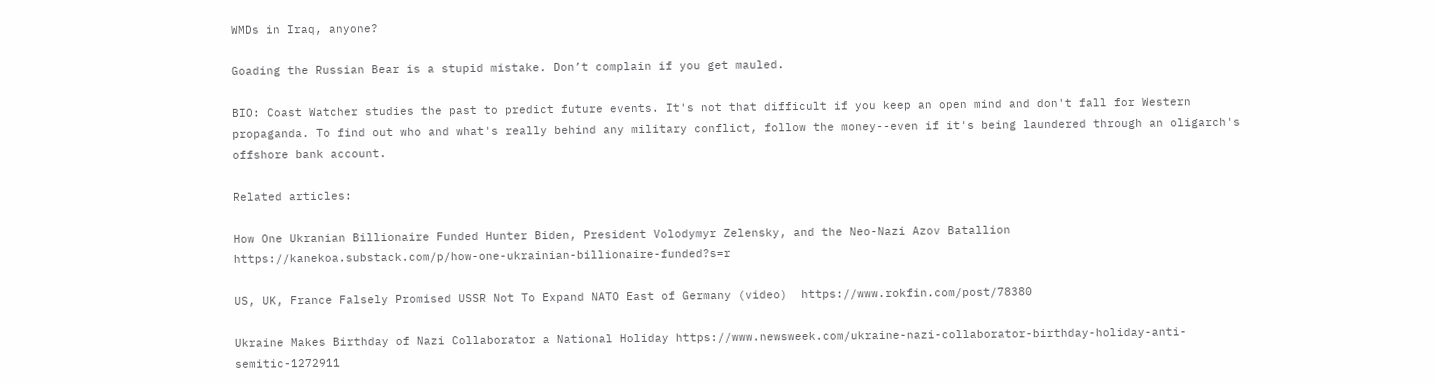WMDs in Iraq, anyone?

Goading the Russian Bear is a stupid mistake. Don’t complain if you get mauled.

BIO: Coast Watcher studies the past to predict future events. It's not that difficult if you keep an open mind and don't fall for Western propaganda. To find out who and what's really behind any military conflict, follow the money--even if it's being laundered through an oligarch's offshore bank account.

Related articles:

How One Ukranian Billionaire Funded Hunter Biden, President Volodymyr Zelensky, and the Neo-Nazi Azov Batallion  https://kanekoa.substack.com/p/how-one-ukrainian-billionaire-funded?s=r

US, UK, France Falsely Promised USSR Not To Expand NATO East of Germany (video)  https://www.rokfin.com/post/78380

Ukraine Makes Birthday of Nazi Collaborator a National Holiday https://www.newsweek.com/ukraine-nazi-collaborator-birthday-holiday-anti-semitic-1272911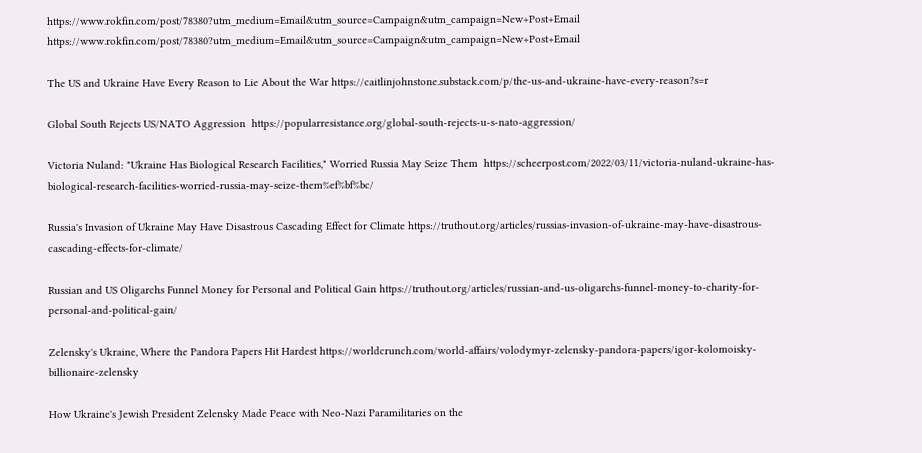https://www.rokfin.com/post/78380?utm_medium=Email&utm_source=Campaign&utm_campaign=New+Post+Email https://www.rokfin.com/post/78380?utm_medium=Email&utm_source=Campaign&utm_campaign=New+Post+Email

The US and Ukraine Have Every Reason to Lie About the War https://caitlinjohnstone.substack.com/p/the-us-and-ukraine-have-every-reason?s=r

Global South Rejects US/NATO Aggression  https://popularresistance.org/global-south-rejects-u-s-nato-aggression/

Victoria Nuland: "Ukraine Has Biological Research Facilities," Worried Russia May Seize Them  https://scheerpost.com/2022/03/11/victoria-nuland-ukraine-has-biological-research-facilities-worried-russia-may-seize-them%ef%bf%bc/

Russia's Invasion of Ukraine May Have Disastrous Cascading Effect for Climate https://truthout.org/articles/russias-invasion-of-ukraine-may-have-disastrous-cascading-effects-for-climate/

Russian and US Oligarchs Funnel Money for Personal and Political Gain https://truthout.org/articles/russian-and-us-oligarchs-funnel-money-to-charity-for-personal-and-political-gain/

Zelensky's Ukraine, Where the Pandora Papers Hit Hardest https://worldcrunch.com/world-affairs/volodymyr-zelensky-pandora-papers/igor-kolomoisky-billionaire-zelensky

How Ukraine's Jewish President Zelensky Made Peace with Neo-Nazi Paramilitaries on the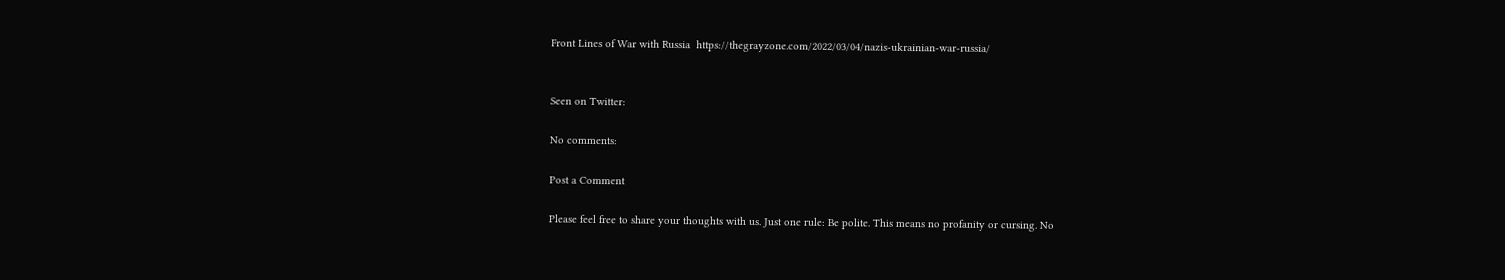Front Lines of War with Russia  https://thegrayzone.com/2022/03/04/nazis-ukrainian-war-russia/


Seen on Twitter:

No comments:

Post a Comment

Please feel free to share your thoughts with us. Just one rule: Be polite. This means no profanity or cursing. No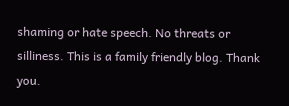shaming or hate speech. No threats or silliness. This is a family friendly blog. Thank you.